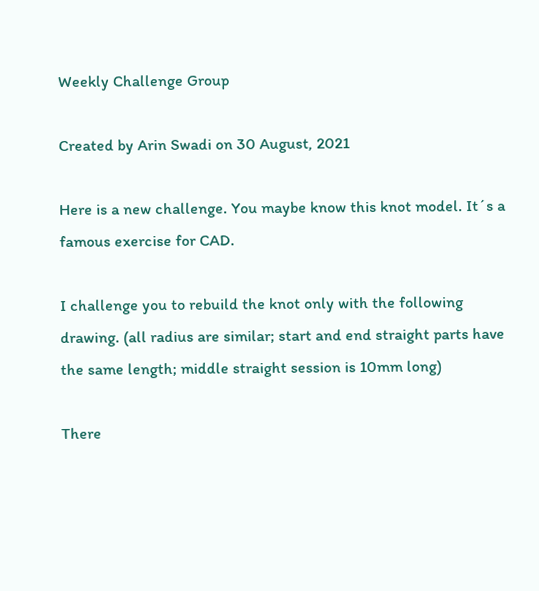Weekly Challenge Group

Created by Arin Swadi on 30 August, 2021

Here is a new challenge. You maybe know this knot model. It´s a famous exercise for CAD.

I challenge you to rebuild the knot only with the following drawing. (all radius are similar; start and end straight parts have the same length; middle straight session is 10mm long)

There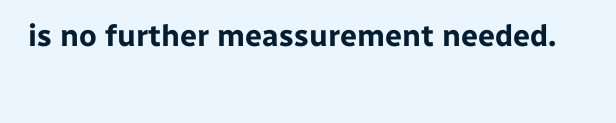is no further meassurement needed.